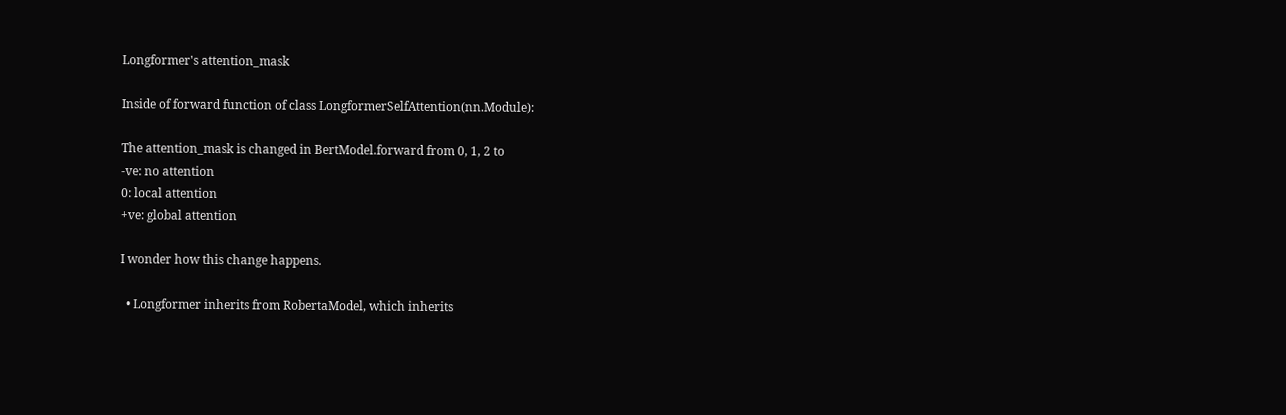Longformer's attention_mask

Inside of forward function of class LongformerSelfAttention(nn.Module):

The attention_mask is changed in BertModel.forward from 0, 1, 2 to
-ve: no attention
0: local attention
+ve: global attention

I wonder how this change happens.

  • Longformer inherits from RobertaModel, which inherits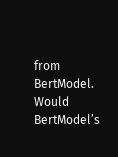from BertModel. Would BertModel’s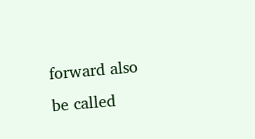forward also be called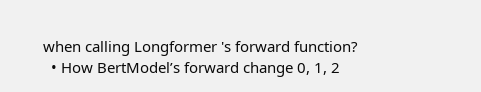when calling Longformer 's forward function?
  • How BertModel’s forward change 0, 1, 2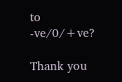to -ve/0/+ve?

Thank you